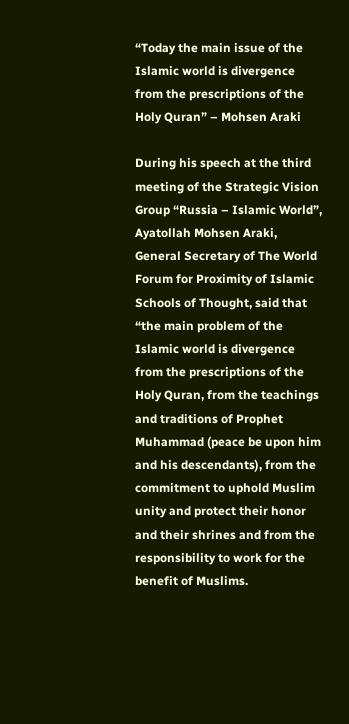“Today the main issue of the Islamic world is divergence from the prescriptions of the Holy Quran” – Mohsen Araki

During his speech at the third meeting of the Strategic Vision Group “Russia – Islamic World”, Ayatollah Mohsen Araki, General Secretary of The World Forum for Proximity of Islamic Schools of Thought, said that “the main problem of the Islamic world is divergence from the prescriptions of the Holy Quran, from the teachings and traditions of Prophet Muhammad (peace be upon him and his descendants), from the commitment to uphold Muslim unity and protect their honor and their shrines and from the responsibility to work for the benefit of Muslims.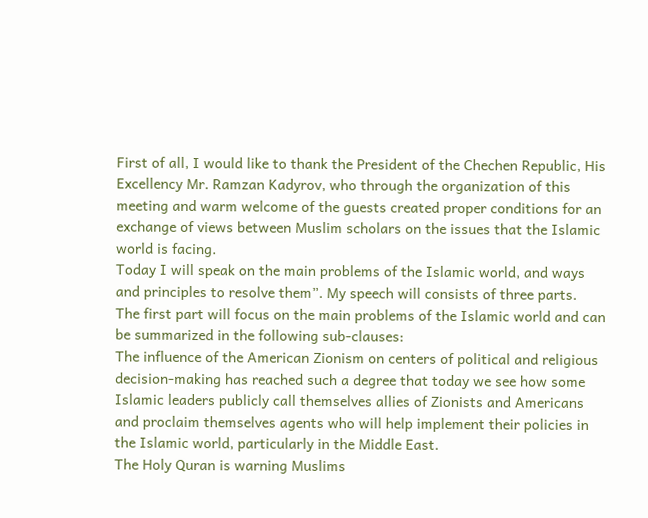First of all, I would like to thank the President of the Chechen Republic, His Excellency Mr. Ramzan Kadyrov, who through the organization of this meeting and warm welcome of the guests created proper conditions for an exchange of views between Muslim scholars on the issues that the Islamic world is facing.
Today I will speak on the main problems of the Islamic world, and ways and principles to resolve them”. My speech will consists of three parts.
The first part will focus on the main problems of the Islamic world and can be summarized in the following sub-clauses:
The influence of the American Zionism on centers of political and religious decision-making has reached such a degree that today we see how some Islamic leaders publicly call themselves allies of Zionists and Americans and proclaim themselves agents who will help implement their policies in the Islamic world, particularly in the Middle East.
The Holy Quran is warning Muslims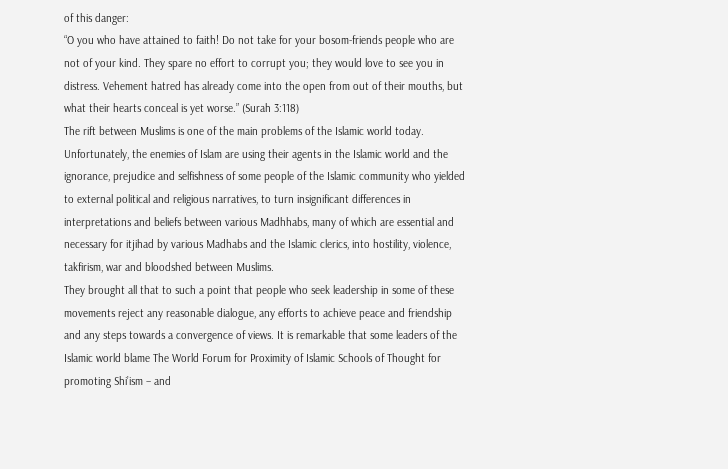of this danger:
“O you who have attained to faith! Do not take for your bosom-friends people who are not of your kind. They spare no effort to corrupt you; they would love to see you in distress. Vehement hatred has already come into the open from out of their mouths, but what their hearts conceal is yet worse.” (Surah 3:118)
The rift between Muslims is one of the main problems of the Islamic world today.
Unfortunately, the enemies of Islam are using their agents in the Islamic world and the ignorance, prejudice and selfishness of some people of the Islamic community who yielded to external political and religious narratives, to turn insignificant differences in interpretations and beliefs between various Madhhabs, many of which are essential and necessary for itjihad by various Madhabs and the Islamic clerics, into hostility, violence, takfirism, war and bloodshed between Muslims.
They brought all that to such a point that people who seek leadership in some of these movements reject any reasonable dialogue, any efforts to achieve peace and friendship and any steps towards a convergence of views. It is remarkable that some leaders of the Islamic world blame The World Forum for Proximity of Islamic Schools of Thought for promoting Shi’ism – and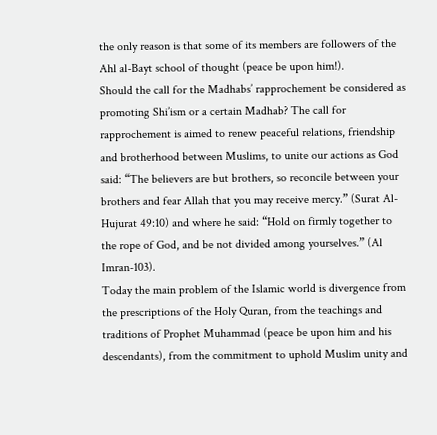the only reason is that some of its members are followers of the Ahl al-Bayt school of thought (peace be upon him!).
Should the call for the Madhabs’ rapprochement be considered as promoting Shi’ism or a certain Madhab? The call for rapprochement is aimed to renew peaceful relations, friendship and brotherhood between Muslims, to unite our actions as God said: “The believers are but brothers, so reconcile between your brothers and fear Allah that you may receive mercy.” (Surat Al-Hujurat 49:10) and where he said: “Hold on firmly together to the rope of God, and be not divided among yourselves.” (Al Imran-103).
Today the main problem of the Islamic world is divergence from the prescriptions of the Holy Quran, from the teachings and traditions of Prophet Muhammad (peace be upon him and his descendants), from the commitment to uphold Muslim unity and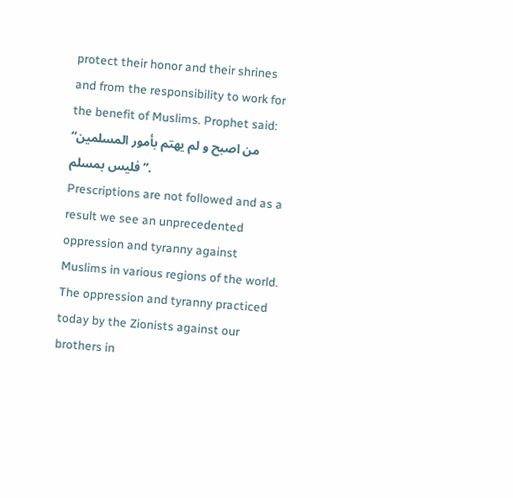protect their honor and their shrines and from the responsibility to work for the benefit of Muslims. Prophet said: “من اصبح و لم یهتم بأمور المسلمین فلیس بمسلم”.
Prescriptions are not followed and as a result we see an unprecedented oppression and tyranny against Muslims in various regions of the world.
The oppression and tyranny practiced today by the Zionists against our brothers in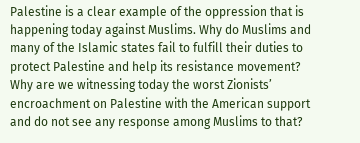Palestine is a clear example of the oppression that is happening today against Muslims. Why do Muslims and many of the Islamic states fail to fulfill their duties to protect Palestine and help its resistance movement? Why are we witnessing today the worst Zionists’ encroachment on Palestine with the American support and do not see any response among Muslims to that?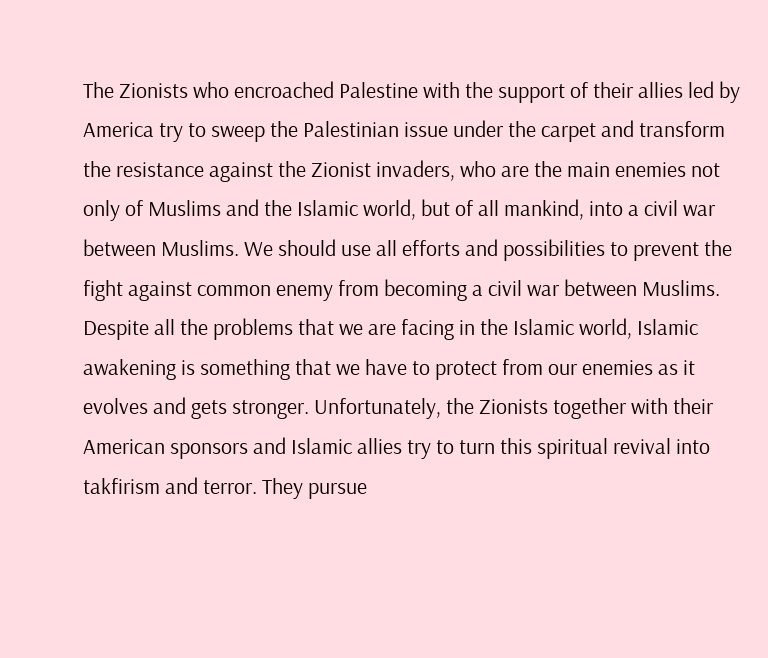The Zionists who encroached Palestine with the support of their allies led by America try to sweep the Palestinian issue under the carpet and transform the resistance against the Zionist invaders, who are the main enemies not only of Muslims and the Islamic world, but of all mankind, into a civil war between Muslims. We should use all efforts and possibilities to prevent the fight against common enemy from becoming a civil war between Muslims.
Despite all the problems that we are facing in the Islamic world, Islamic awakening is something that we have to protect from our enemies as it evolves and gets stronger. Unfortunately, the Zionists together with their American sponsors and Islamic allies try to turn this spiritual revival into takfirism and terror. They pursue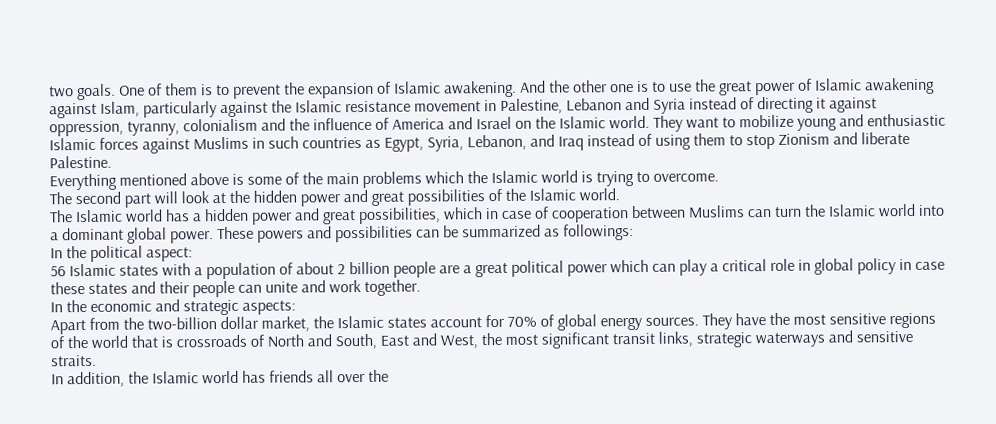two goals. One of them is to prevent the expansion of Islamic awakening. And the other one is to use the great power of Islamic awakening against Islam, particularly against the Islamic resistance movement in Palestine, Lebanon and Syria instead of directing it against oppression, tyranny, colonialism and the influence of America and Israel on the Islamic world. They want to mobilize young and enthusiastic Islamic forces against Muslims in such countries as Egypt, Syria, Lebanon, and Iraq instead of using them to stop Zionism and liberate Palestine.
Everything mentioned above is some of the main problems which the Islamic world is trying to overcome.
The second part will look at the hidden power and great possibilities of the Islamic world.
The Islamic world has a hidden power and great possibilities, which in case of cooperation between Muslims can turn the Islamic world into a dominant global power. These powers and possibilities can be summarized as followings:
In the political aspect:
56 Islamic states with a population of about 2 billion people are a great political power which can play a critical role in global policy in case these states and their people can unite and work together.
In the economic and strategic aspects:
Apart from the two-billion dollar market, the Islamic states account for 70% of global energy sources. They have the most sensitive regions of the world that is crossroads of North and South, East and West, the most significant transit links, strategic waterways and sensitive straits.
In addition, the Islamic world has friends all over the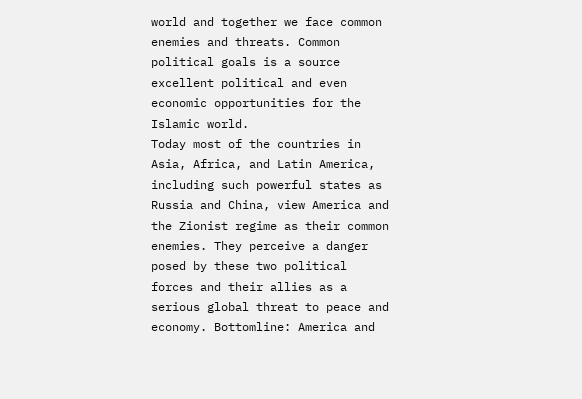world and together we face common enemies and threats. Common political goals is a source excellent political and even economic opportunities for the Islamic world.
Today most of the countries in Asia, Africa, and Latin America, including such powerful states as Russia and China, view America and the Zionist regime as their common enemies. They perceive a danger posed by these two political forces and their allies as a serious global threat to peace and economy. Bottomline: America and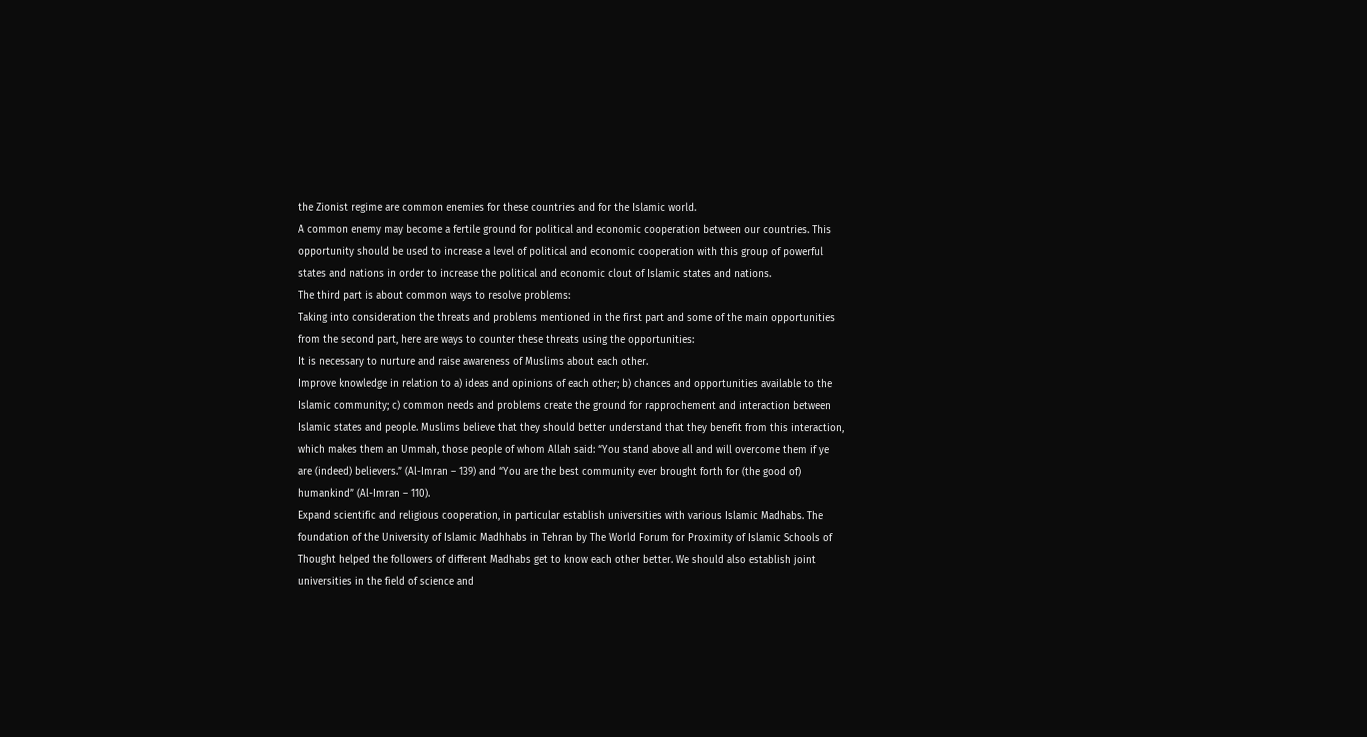the Zionist regime are common enemies for these countries and for the Islamic world.
A common enemy may become a fertile ground for political and economic cooperation between our countries. This opportunity should be used to increase a level of political and economic cooperation with this group of powerful states and nations in order to increase the political and economic clout of Islamic states and nations.
The third part is about common ways to resolve problems:
Taking into consideration the threats and problems mentioned in the first part and some of the main opportunities from the second part, here are ways to counter these threats using the opportunities:
It is necessary to nurture and raise awareness of Muslims about each other.
Improve knowledge in relation to a) ideas and opinions of each other; b) chances and opportunities available to the Islamic community; c) common needs and problems create the ground for rapprochement and interaction between Islamic states and people. Muslims believe that they should better understand that they benefit from this interaction, which makes them an Ummah, those people of whom Allah said: “You stand above all and will overcome them if ye are (indeed) believers.” (Al-Imran – 139) and “You are the best community ever brought forth for (the good of) humankind” (Al-Imran – 110).
Expand scientific and religious cooperation, in particular establish universities with various Islamic Madhabs. The foundation of the University of Islamic Madhhabs in Tehran by The World Forum for Proximity of Islamic Schools of Thought helped the followers of different Madhabs get to know each other better. We should also establish joint universities in the field of science and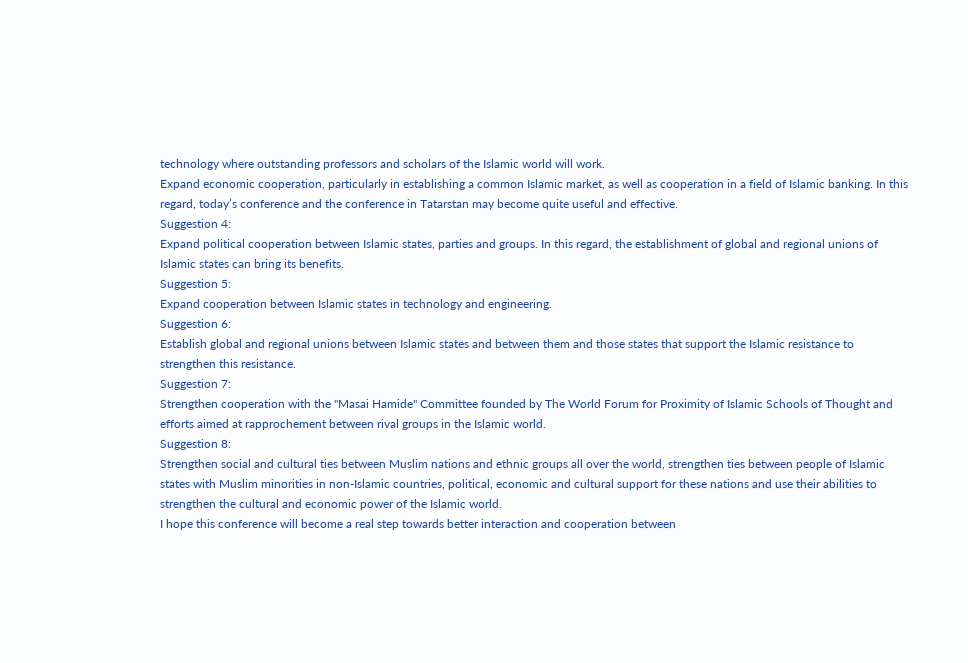technology where outstanding professors and scholars of the Islamic world will work.
Expand economic cooperation, particularly in establishing a common Islamic market, as well as cooperation in a field of Islamic banking. In this regard, today’s conference and the conference in Tatarstan may become quite useful and effective.
Suggestion 4:
Expand political cooperation between Islamic states, parties and groups. In this regard, the establishment of global and regional unions of Islamic states can bring its benefits.
Suggestion 5:
Expand cooperation between Islamic states in technology and engineering.
Suggestion 6:
Establish global and regional unions between Islamic states and between them and those states that support the Islamic resistance to strengthen this resistance.
Suggestion 7:
Strengthen cooperation with the "Masai Hamide" Committee founded by The World Forum for Proximity of Islamic Schools of Thought and efforts aimed at rapprochement between rival groups in the Islamic world.
Suggestion 8:
Strengthen social and cultural ties between Muslim nations and ethnic groups all over the world, strengthen ties between people of Islamic states with Muslim minorities in non-Islamic countries, political, economic and cultural support for these nations and use their abilities to strengthen the cultural and economic power of the Islamic world.
I hope this conference will become a real step towards better interaction and cooperation between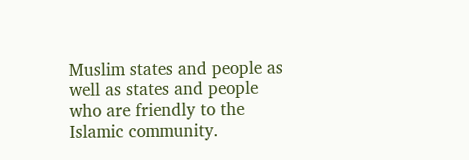Muslim states and people as well as states and people who are friendly to the Islamic community.